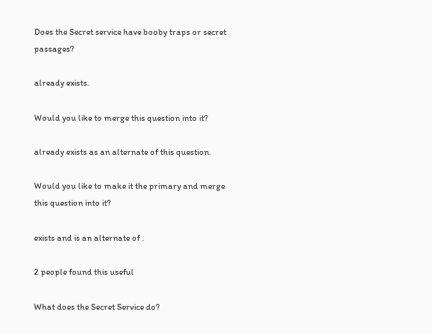Does the Secret service have booby traps or secret passages?

already exists.

Would you like to merge this question into it?

already exists as an alternate of this question.

Would you like to make it the primary and merge this question into it?

exists and is an alternate of .

2 people found this useful

What does the Secret Service do?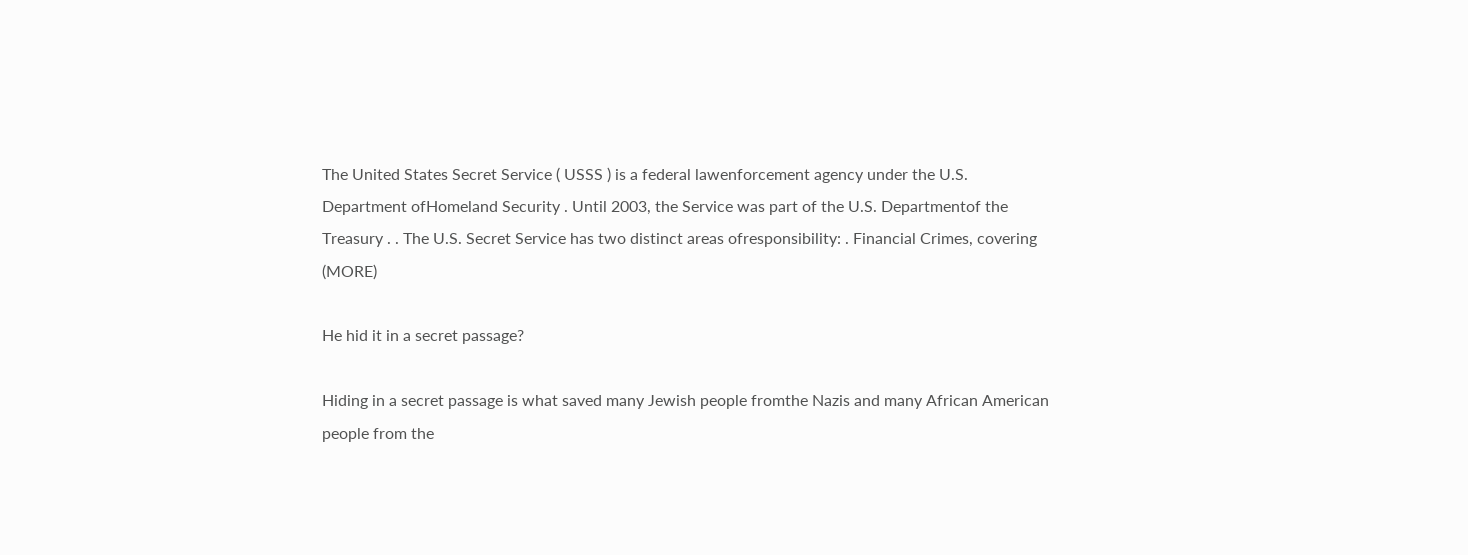The United States Secret Service ( USSS ) is a federal lawenforcement agency under the U.S. Department ofHomeland Security . Until 2003, the Service was part of the U.S. Departmentof the Treasury . . The U.S. Secret Service has two distinct areas ofresponsibility: . Financial Crimes, covering (MORE)

He hid it in a secret passage?

Hiding in a secret passage is what saved many Jewish people fromthe Nazis and many African American people from the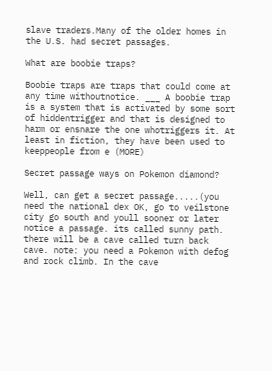slave traders.Many of the older homes in the U.S. had secret passages.

What are boobie traps?

Boobie traps are traps that could come at any time withoutnotice. ___ A boobie trap is a system that is activated by some sort of hiddentrigger and that is designed to harm or ensnare the one whotriggers it. At least in fiction, they have been used to keeppeople from e (MORE)

Secret passage ways on Pokemon diamond?

Well, can get a secret passage.....(you need the national dex OK, go to veilstone city go south and youll sooner or later notice a passage. its called sunny path. there will be a cave called turn back cave. note: you need a Pokemon with defog and rock climb. In the cave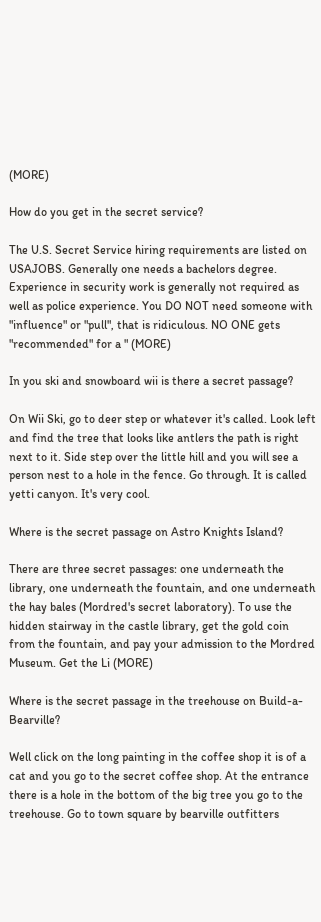(MORE)

How do you get in the secret service?

The U.S. Secret Service hiring requirements are listed on USAJOBS. Generally one needs a bachelors degree. Experience in security work is generally not required as well as police experience. You DO NOT need someone with "influence" or "pull", that is ridiculous. NO ONE gets "recommended" for a " (MORE)

In you ski and snowboard wii is there a secret passage?

On Wii Ski, go to deer step or whatever it's called. Look left and find the tree that looks like antlers the path is right next to it. Side step over the little hill and you will see a person nest to a hole in the fence. Go through. It is called yetti canyon. It's very cool.

Where is the secret passage on Astro Knights Island?

There are three secret passages: one underneath the library, one underneath the fountain, and one underneath the hay bales (Mordred's secret laboratory). To use the hidden stairway in the castle library, get the gold coin from the fountain, and pay your admission to the Mordred Museum. Get the Li (MORE)

Where is the secret passage in the treehouse on Build-a-Bearville?

Well click on the long painting in the coffee shop it is of a cat and you go to the secret coffee shop. At the entrance there is a hole in the bottom of the big tree you go to the treehouse. Go to town square by bearville outfitters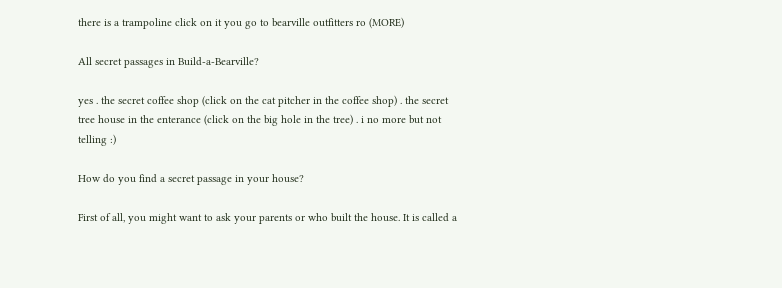there is a trampoline click on it you go to bearville outfitters ro (MORE)

All secret passages in Build-a-Bearville?

yes . the secret coffee shop (click on the cat pitcher in the coffee shop) . the secret tree house in the enterance (click on the big hole in the tree) . i no more but not telling :)

How do you find a secret passage in your house?

First of all, you might want to ask your parents or who built the house. It is called a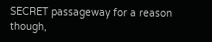SECRET passageway for a reason though,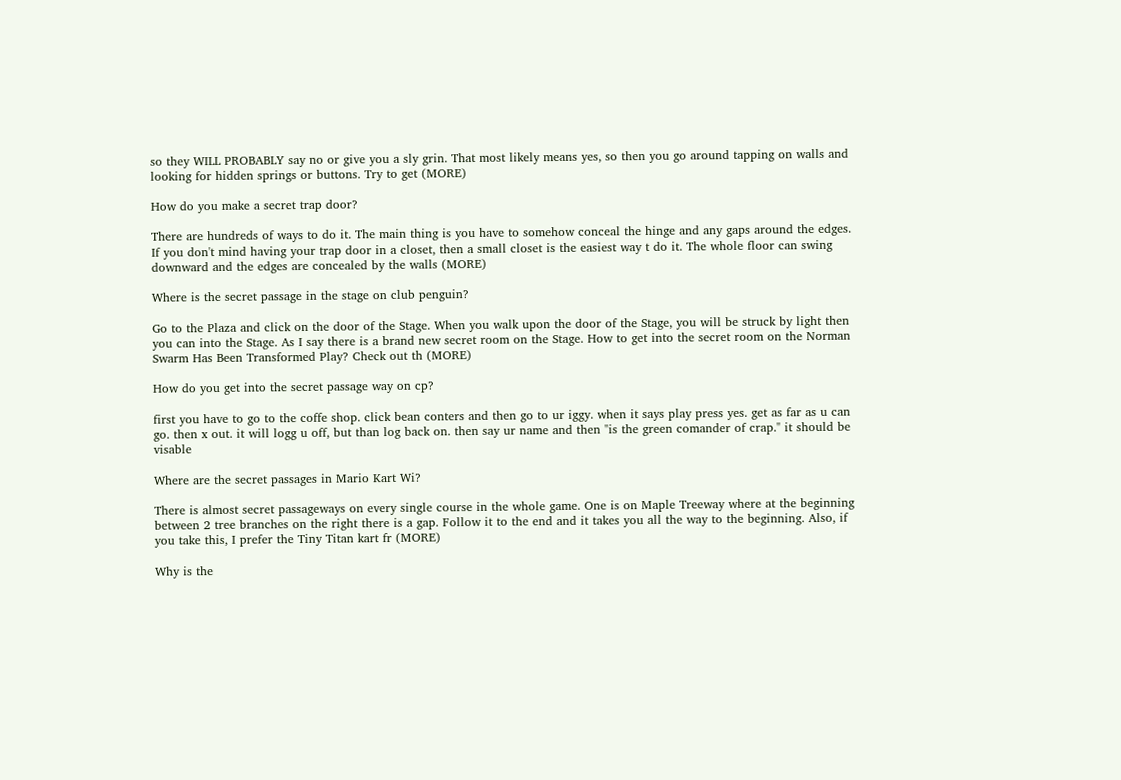so they WILL PROBABLY say no or give you a sly grin. That most likely means yes, so then you go around tapping on walls and looking for hidden springs or buttons. Try to get (MORE)

How do you make a secret trap door?

There are hundreds of ways to do it. The main thing is you have to somehow conceal the hinge and any gaps around the edges. If you don't mind having your trap door in a closet, then a small closet is the easiest way t do it. The whole floor can swing downward and the edges are concealed by the walls (MORE)

Where is the secret passage in the stage on club penguin?

Go to the Plaza and click on the door of the Stage. When you walk upon the door of the Stage, you will be struck by light then you can into the Stage. As I say there is a brand new secret room on the Stage. How to get into the secret room on the Norman Swarm Has Been Transformed Play? Check out th (MORE)

How do you get into the secret passage way on cp?

first you have to go to the coffe shop. click bean conters and then go to ur iggy. when it says play press yes. get as far as u can go. then x out. it will logg u off, but than log back on. then say ur name and then "is the green comander of crap." it should be visable

Where are the secret passages in Mario Kart Wi?

There is almost secret passageways on every single course in the whole game. One is on Maple Treeway where at the beginning between 2 tree branches on the right there is a gap. Follow it to the end and it takes you all the way to the beginning. Also, if you take this, I prefer the Tiny Titan kart fr (MORE)

Why is the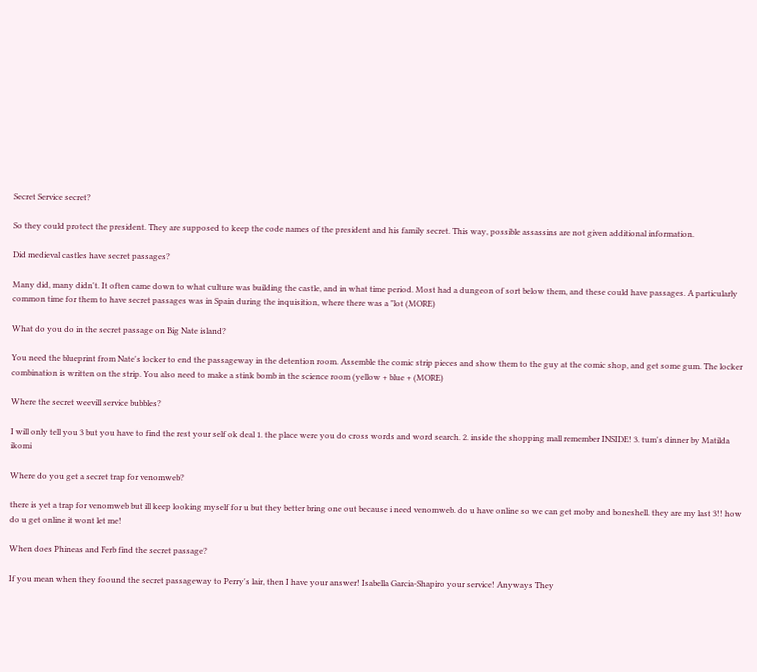Secret Service secret?

So they could protect the president. They are supposed to keep the code names of the president and his family secret. This way, possible assassins are not given additional information.

Did medieval castles have secret passages?

Many did, many didn't. It often came down to what culture was building the castle, and in what time period. Most had a dungeon of sort below them, and these could have passages. A particularly common time for them to have secret passages was in Spain during the inquisition, where there was a "lot (MORE)

What do you do in the secret passage on Big Nate island?

You need the blueprint from Nate's locker to end the passageway in the detention room. Assemble the comic strip pieces and show them to the guy at the comic shop, and get some gum. The locker combination is written on the strip. You also need to make a stink bomb in the science room (yellow + blue + (MORE)

Where the secret weevill service bubbles?

I will only tell you 3 but you have to find the rest your self ok deal 1. the place were you do cross words and word search. 2. inside the shopping mall remember INSIDE! 3. tum's dinner by Matilda ikomi

Where do you get a secret trap for venomweb?

there is yet a trap for venomweb but ill keep looking myself for u but they better bring one out because i need venomweb. do u have online so we can get moby and boneshell. they are my last 3!! how do u get online it wont let me!

When does Phineas and Ferb find the secret passage?

If you mean when they foound the secret passageway to Perry's lair, then I have your answer! Isabella Garcia-Shapiro your service! Anyways They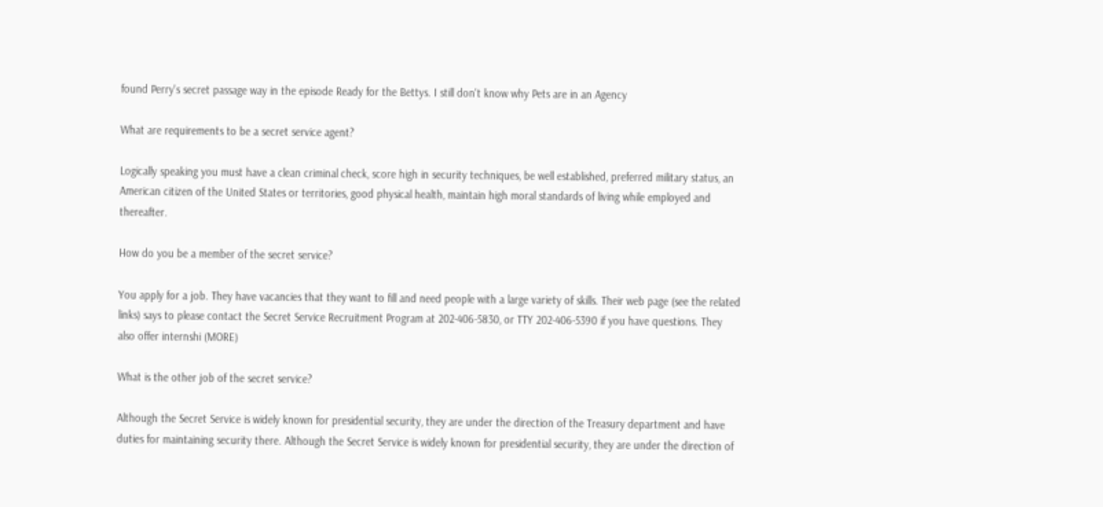found Perry's secret passage way in the episode Ready for the Bettys. I still don't know why Pets are in an Agency

What are requirements to be a secret service agent?

Logically speaking you must have a clean criminal check, score high in security techniques, be well established, preferred military status, an American citizen of the United States or territories, good physical health, maintain high moral standards of living while employed and thereafter.

How do you be a member of the secret service?

You apply for a job. They have vacancies that they want to fill and need people with a large variety of skills. Their web page (see the related links) says to please contact the Secret Service Recruitment Program at 202-406-5830, or TTY 202-406-5390 if you have questions. They also offer internshi (MORE)

What is the other job of the secret service?

Although the Secret Service is widely known for presidential security, they are under the direction of the Treasury department and have duties for maintaining security there. Although the Secret Service is widely known for presidential security, they are under the direction of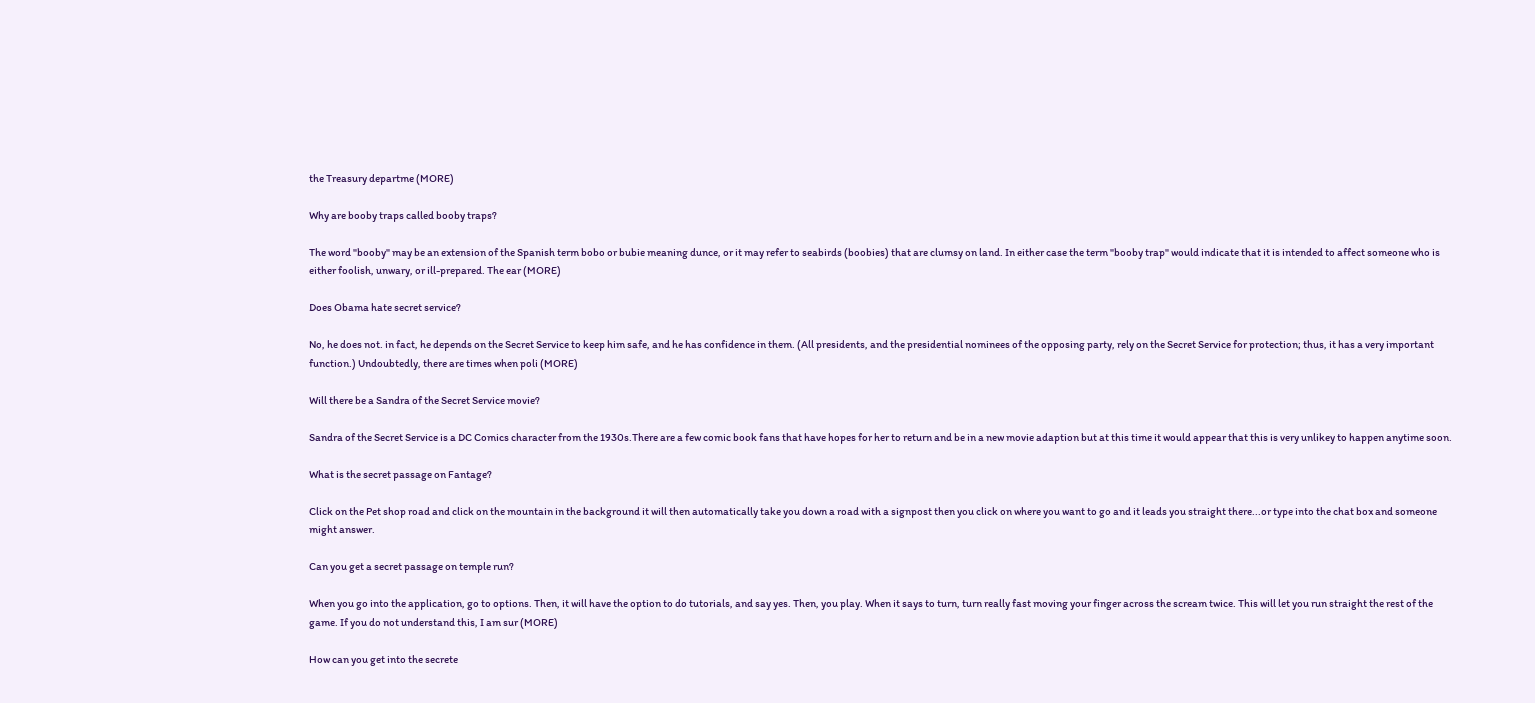the Treasury departme (MORE)

Why are booby traps called booby traps?

The word "booby" may be an extension of the Spanish term bobo or bubie meaning dunce, or it may refer to seabirds (boobies) that are clumsy on land. In either case the term "booby trap" would indicate that it is intended to affect someone who is either foolish, unwary, or ill-prepared. The ear (MORE)

Does Obama hate secret service?

No, he does not. in fact, he depends on the Secret Service to keep him safe, and he has confidence in them. (All presidents, and the presidential nominees of the opposing party, rely on the Secret Service for protection; thus, it has a very important function.) Undoubtedly, there are times when poli (MORE)

Will there be a Sandra of the Secret Service movie?

Sandra of the Secret Service is a DC Comics character from the 1930s.There are a few comic book fans that have hopes for her to return and be in a new movie adaption but at this time it would appear that this is very unlikey to happen anytime soon.

What is the secret passage on Fantage?

Click on the Pet shop road and click on the mountain in the background it will then automatically take you down a road with a signpost then you click on where you want to go and it leads you straight there...or type into the chat box and someone might answer.

Can you get a secret passage on temple run?

When you go into the application, go to options. Then, it will have the option to do tutorials, and say yes. Then, you play. When it says to turn, turn really fast moving your finger across the scream twice. This will let you run straight the rest of the game. If you do not understand this, I am sur (MORE)

How can you get into the secrete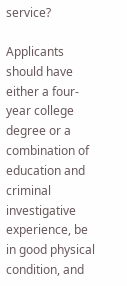service?

Applicants should have either a four-year college degree or a combination of education and criminal investigative experience, be in good physical condition, and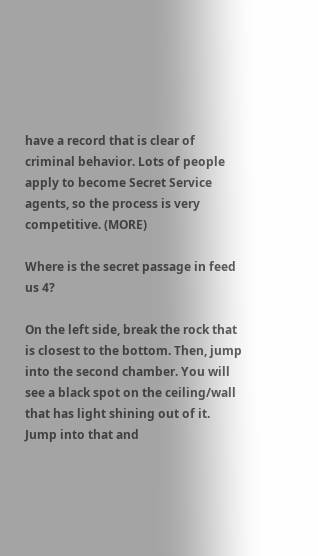have a record that is clear of criminal behavior. Lots of people apply to become Secret Service agents, so the process is very competitive. (MORE)

Where is the secret passage in feed us 4?

On the left side, break the rock that is closest to the bottom. Then, jump into the second chamber. You will see a black spot on the ceiling/wall that has light shining out of it. Jump into that and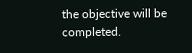the objective will be completed.